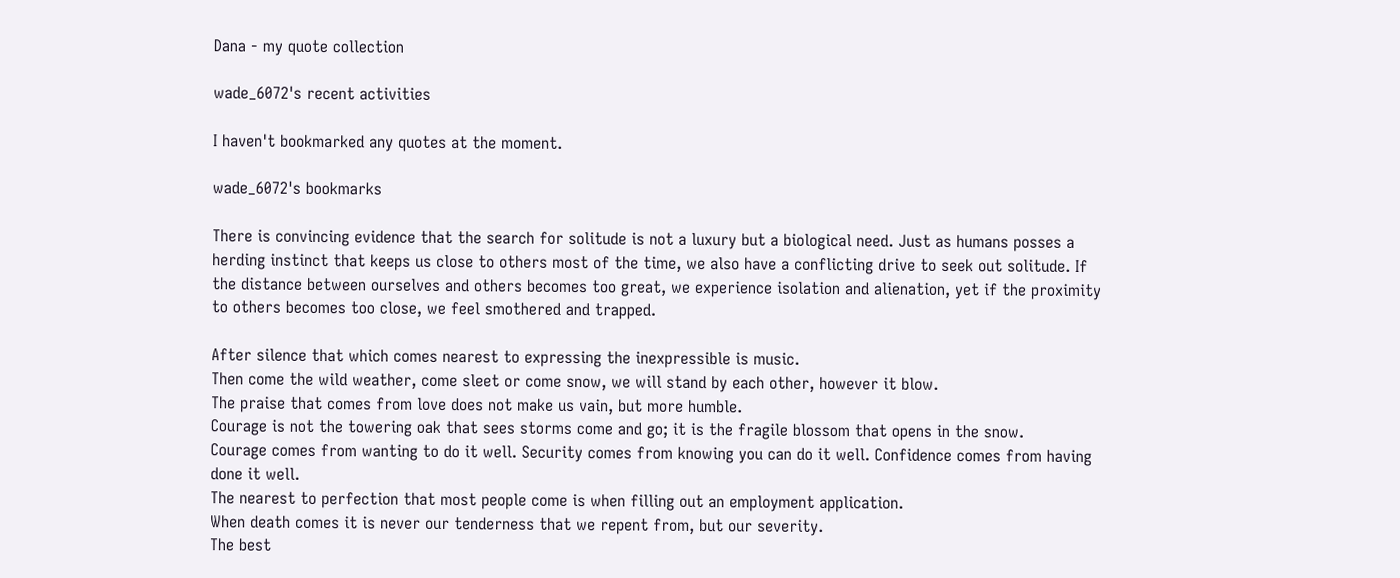Dana - my quote collection

wade_6072's recent activities

I haven't bookmarked any quotes at the moment.

wade_6072's bookmarks

There is convincing evidence that the search for solitude is not a luxury but a biological need. Just as humans posses a herding instinct that keeps us close to others most of the time, we also have a conflicting drive to seek out solitude. If the distance between ourselves and others becomes too great, we experience isolation and alienation, yet if the proximity to others becomes too close, we feel smothered and trapped.

After silence that which comes nearest to expressing the inexpressible is music.
Then come the wild weather, come sleet or come snow, we will stand by each other, however it blow.
The praise that comes from love does not make us vain, but more humble.
Courage is not the towering oak that sees storms come and go; it is the fragile blossom that opens in the snow.
Courage comes from wanting to do it well. Security comes from knowing you can do it well. Confidence comes from having done it well.
The nearest to perfection that most people come is when filling out an employment application.
When death comes it is never our tenderness that we repent from, but our severity.
The best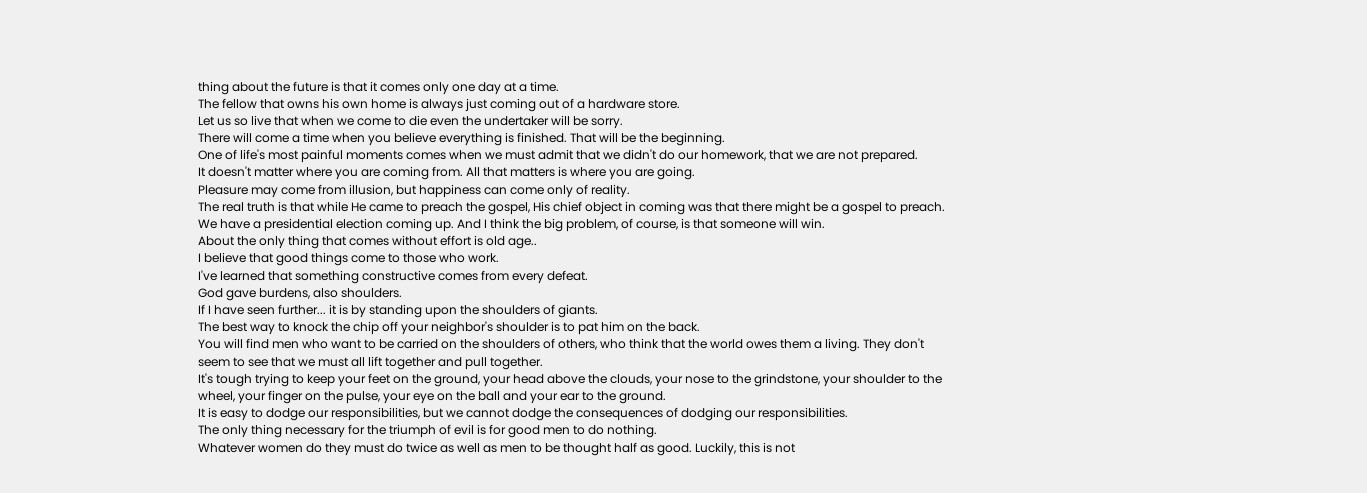thing about the future is that it comes only one day at a time.
The fellow that owns his own home is always just coming out of a hardware store.
Let us so live that when we come to die even the undertaker will be sorry.
There will come a time when you believe everything is finished. That will be the beginning.
One of life's most painful moments comes when we must admit that we didn't do our homework, that we are not prepared.
It doesn't matter where you are coming from. All that matters is where you are going.
Pleasure may come from illusion, but happiness can come only of reality.
The real truth is that while He came to preach the gospel, His chief object in coming was that there might be a gospel to preach.
We have a presidential election coming up. And I think the big problem, of course, is that someone will win.
About the only thing that comes without effort is old age..
I believe that good things come to those who work.
I've learned that something constructive comes from every defeat.
God gave burdens, also shoulders.
If I have seen further... it is by standing upon the shoulders of giants.
The best way to knock the chip off your neighbor's shoulder is to pat him on the back.
You will find men who want to be carried on the shoulders of others, who think that the world owes them a living. They don't seem to see that we must all lift together and pull together.
It's tough trying to keep your feet on the ground, your head above the clouds, your nose to the grindstone, your shoulder to the wheel, your finger on the pulse, your eye on the ball and your ear to the ground.
It is easy to dodge our responsibilities, but we cannot dodge the consequences of dodging our responsibilities.
The only thing necessary for the triumph of evil is for good men to do nothing.
Whatever women do they must do twice as well as men to be thought half as good. Luckily, this is not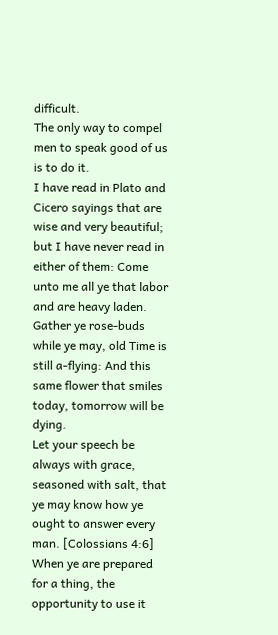difficult.
The only way to compel men to speak good of us is to do it.
I have read in Plato and Cicero sayings that are wise and very beautiful; but I have never read in either of them: Come unto me all ye that labor and are heavy laden.
Gather ye rose-buds while ye may, old Time is still a-flying: And this same flower that smiles today, tomorrow will be dying.
Let your speech be always with grace, seasoned with salt, that ye may know how ye ought to answer every man. [Colossians 4:6]
When ye are prepared for a thing, the opportunity to use it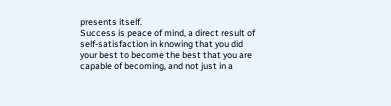presents itself.
Success is peace of mind, a direct result of self-satisfaction in knowing that you did your best to become the best that you are capable of becoming, and not just in a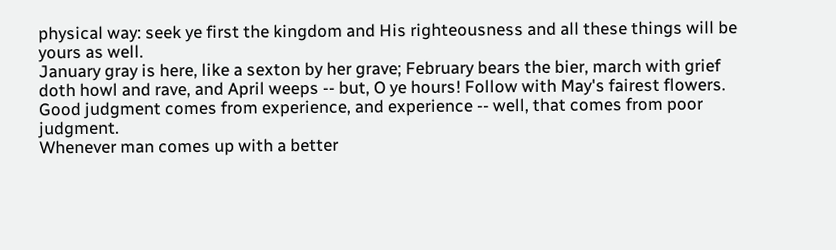physical way: seek ye first the kingdom and His righteousness and all these things will be yours as well.
January gray is here, like a sexton by her grave; February bears the bier, march with grief doth howl and rave, and April weeps -- but, O ye hours! Follow with May's fairest flowers.
Good judgment comes from experience, and experience -- well, that comes from poor judgment.
Whenever man comes up with a better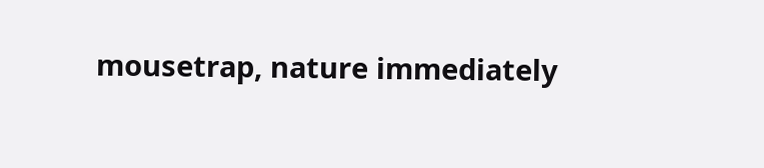mousetrap, nature immediately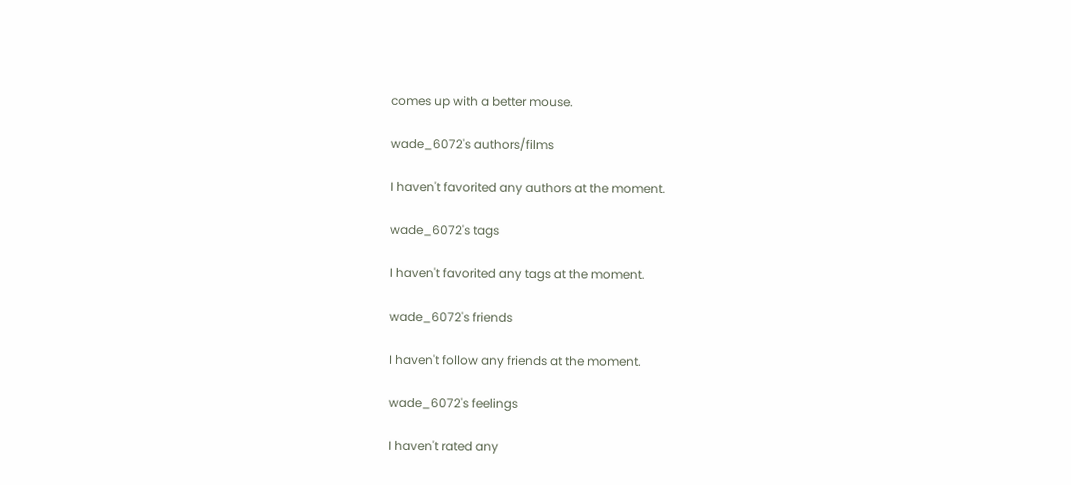comes up with a better mouse.

wade_6072's authors/films

I haven't favorited any authors at the moment.

wade_6072's tags

I haven't favorited any tags at the moment.

wade_6072's friends

I haven't follow any friends at the moment.

wade_6072's feelings

I haven't rated any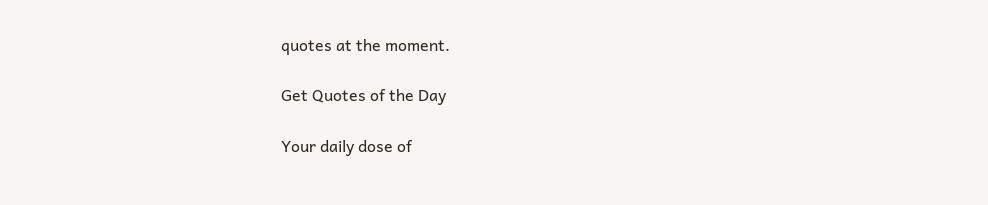quotes at the moment.

Get Quotes of the Day

Your daily dose of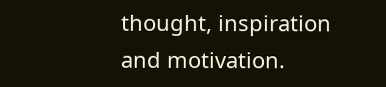thought, inspiration and motivation.